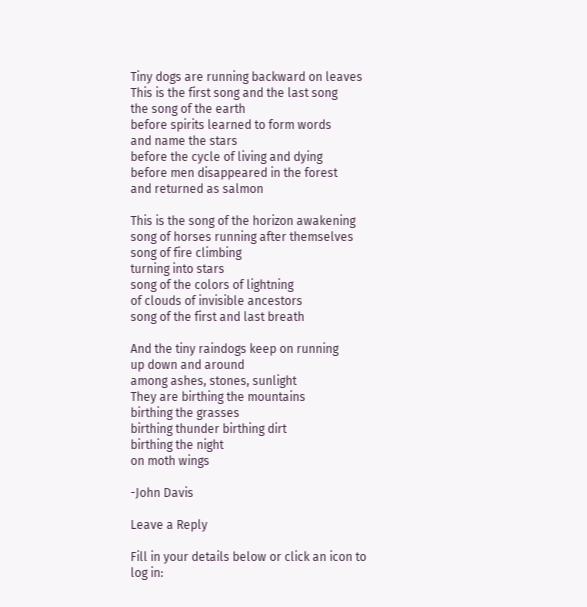Tiny dogs are running backward on leaves
This is the first song and the last song
the song of the earth
before spirits learned to form words
and name the stars
before the cycle of living and dying
before men disappeared in the forest
and returned as salmon

This is the song of the horizon awakening
song of horses running after themselves
song of fire climbing
turning into stars
song of the colors of lightning
of clouds of invisible ancestors
song of the first and last breath

And the tiny raindogs keep on running
up down and around
among ashes, stones, sunlight
They are birthing the mountains
birthing the grasses
birthing thunder birthing dirt
birthing the night
on moth wings

-John Davis

Leave a Reply

Fill in your details below or click an icon to log in: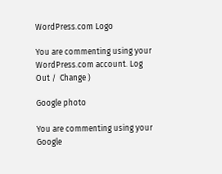WordPress.com Logo

You are commenting using your WordPress.com account. Log Out /  Change )

Google photo

You are commenting using your Google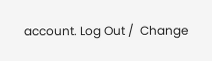account. Log Out /  Change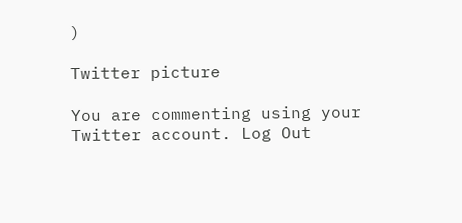)

Twitter picture

You are commenting using your Twitter account. Log Out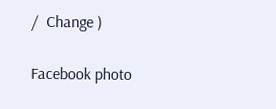/  Change )

Facebook photo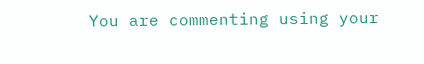You are commenting using your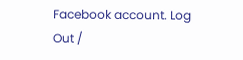Facebook account. Log Out /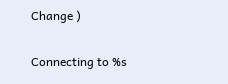Change )

Connecting to %s